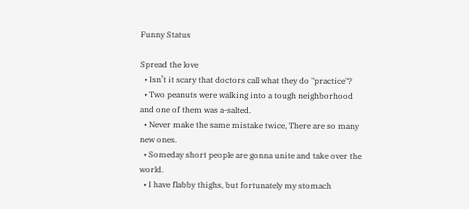Funny Status

Spread the love
  • Isn’t it scary that doctors call what they do "practice"?
  • Two peanuts were walking into a tough neighborhood and one of them was a-salted.
  • Never make the same mistake twice, There are so many new ones.
  • Someday short people are gonna unite and take over the world.
  • I have flabby thighs, but fortunately my stomach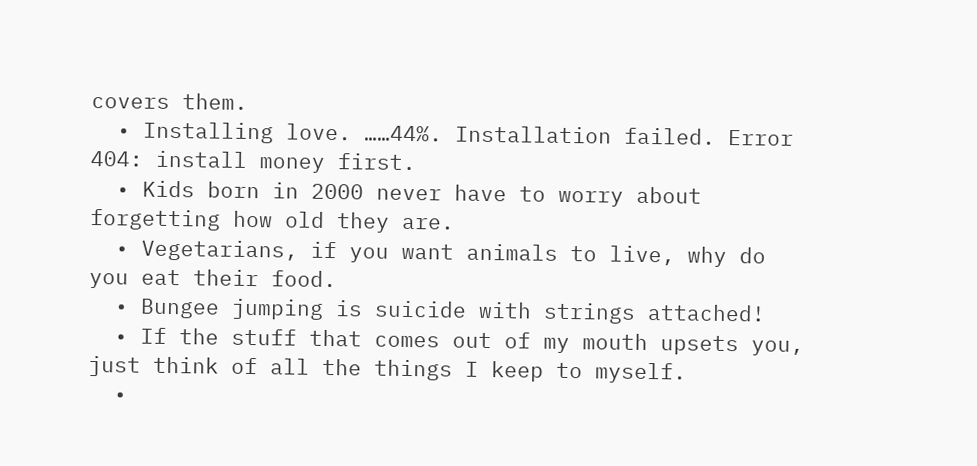covers them.
  • Installing love. ……44%. Installation failed. Error 404: install money first.
  • Kids born in 2000 never have to worry about forgetting how old they are.
  • Vegetarians, if you want animals to live, why do you eat their food.
  • Bungee jumping is suicide with strings attached!
  • If the stuff that comes out of my mouth upsets you, just think of all the things I keep to myself.
  •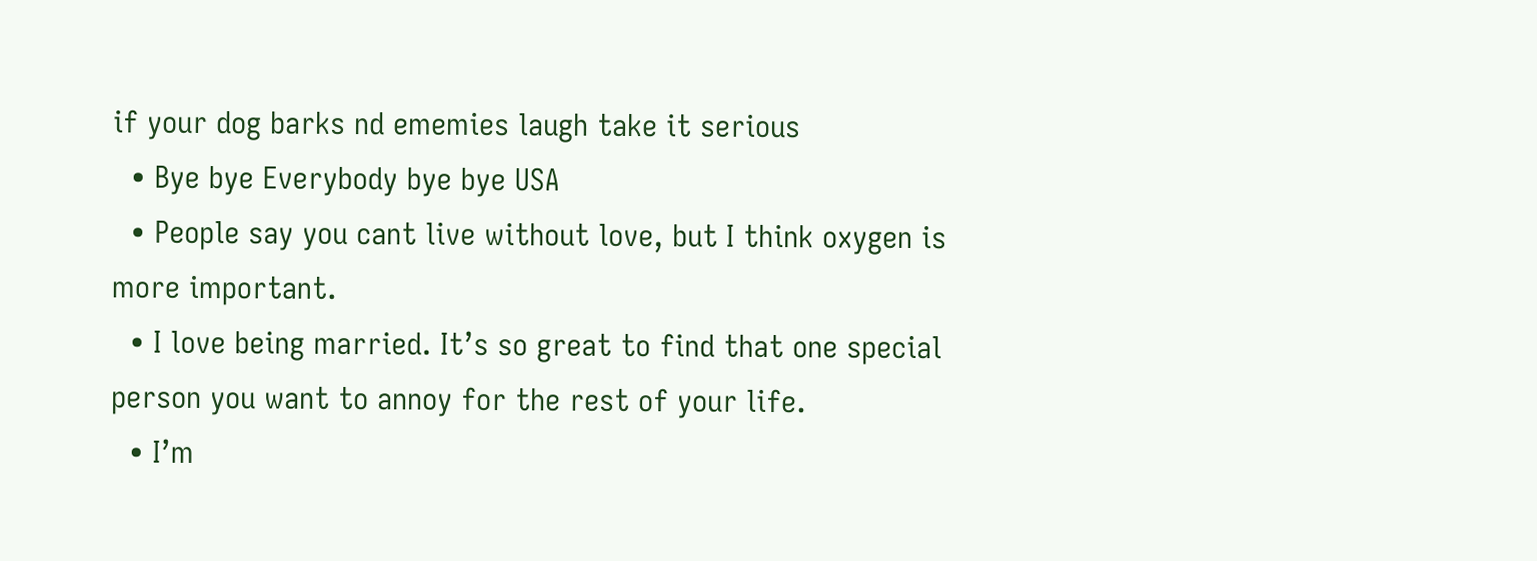if your dog barks nd ememies laugh take it serious
  • Bye bye Everybody bye bye USA
  • People say you cant live without love, but I think oxygen is more important.
  • I love being married. It’s so great to find that one special person you want to annoy for the rest of your life.
  • I’m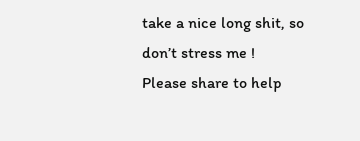take a nice long shit, so don’t stress me !
Please share to help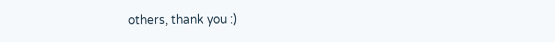others, thank you :)